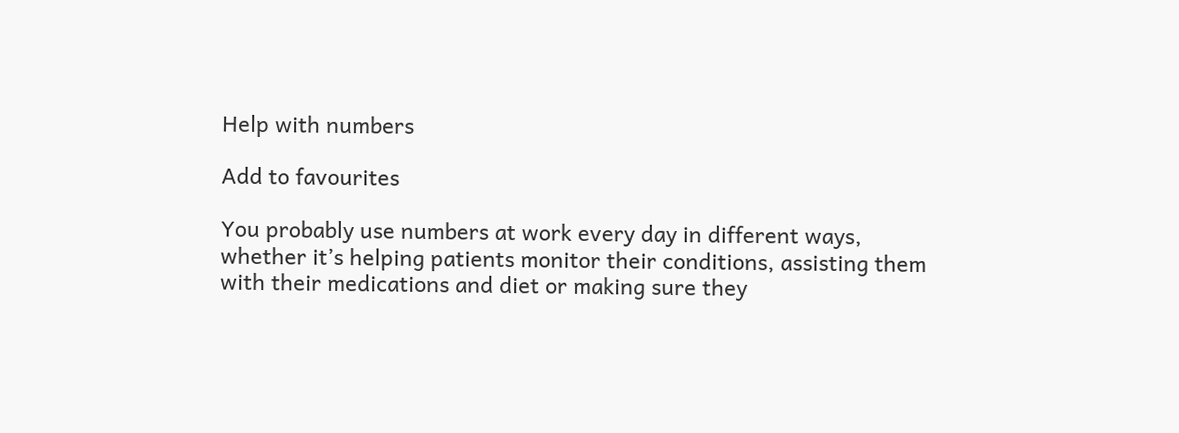Help with numbers

Add to favourites

You probably use numbers at work every day in different ways, whether it’s helping patients monitor their conditions, assisting them with their medications and diet or making sure they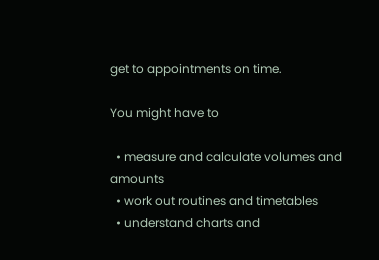get to appointments on time.

You might have to

  • measure and calculate volumes and amounts
  • work out routines and timetables
  • understand charts and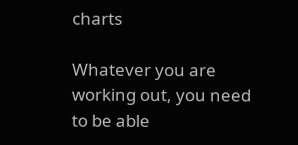charts

Whatever you are working out, you need to be able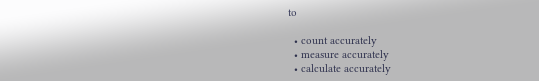to

  • count accurately
  • measure accurately
  • calculate accurately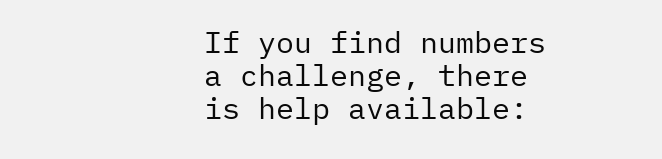If you find numbers a challenge, there is help available: